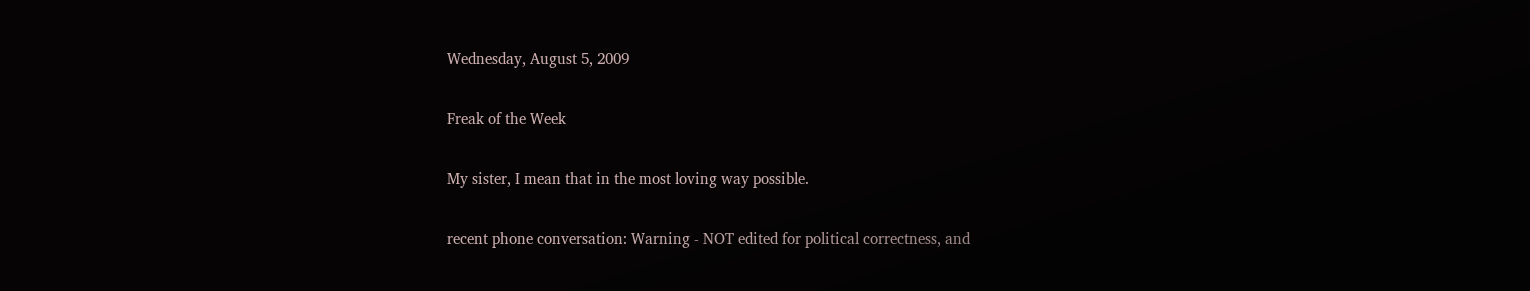Wednesday, August 5, 2009

Freak of the Week

My sister, I mean that in the most loving way possible.

recent phone conversation: Warning - NOT edited for political correctness, and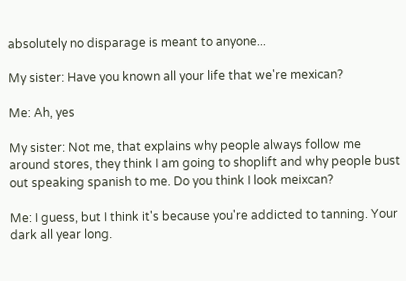absolutely no disparage is meant to anyone...

My sister: Have you known all your life that we're mexican?

Me: Ah, yes

My sister: Not me, that explains why people always follow me around stores, they think I am going to shoplift and why people bust out speaking spanish to me. Do you think I look meixcan?

Me: I guess, but I think it's because you're addicted to tanning. Your dark all year long.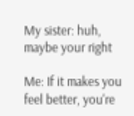My sister: huh, maybe your right

Me: If it makes you feel better, you're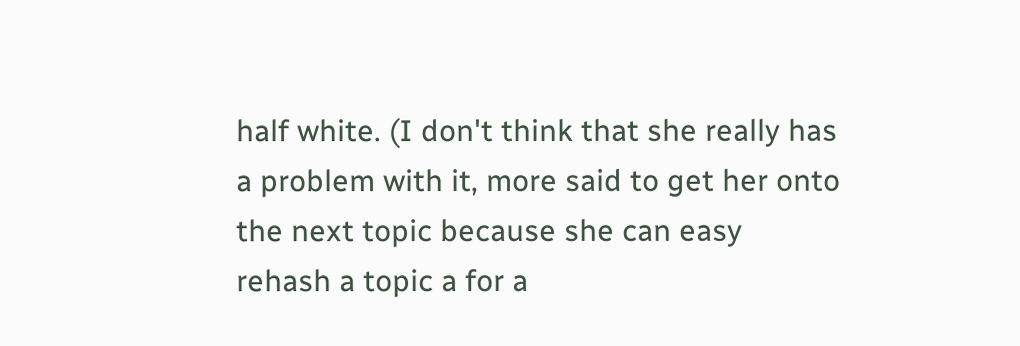half white. (I don't think that she really has a problem with it, more said to get her onto the next topic because she can easy rehash a topic a for a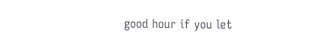good hour if you let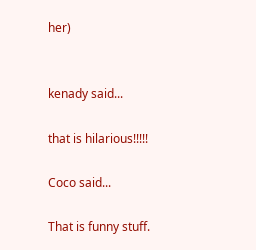her)


kenady said...

that is hilarious!!!!!

Coco said...

That is funny stuff.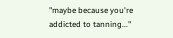"maybe because you're addicted to tanning..."